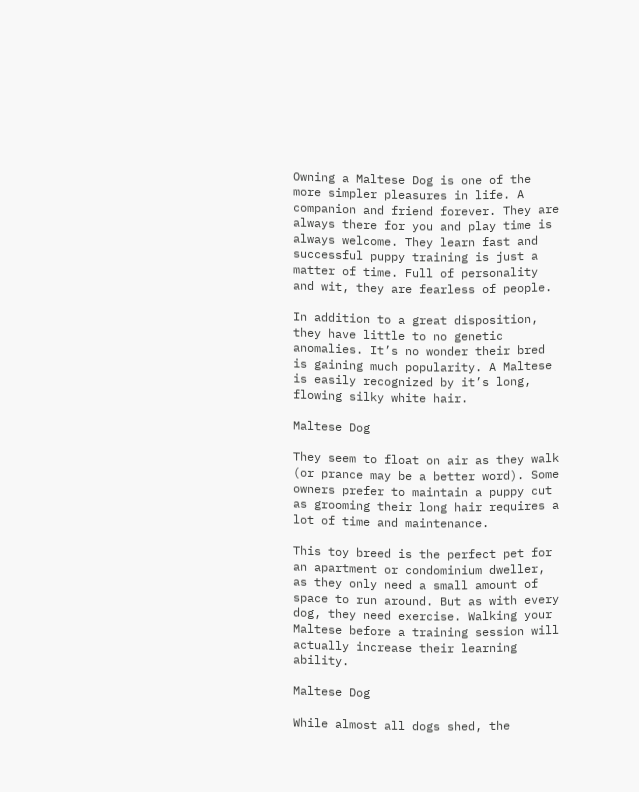Owning a Maltese Dog is one of the more simpler pleasures in life. A companion and friend forever. They are always there for you and play time is always welcome. They learn fast and successful puppy training is just a matter of time. Full of personality and wit, they are fearless of people.

In addition to a great disposition, they have little to no genetic anomalies. It’s no wonder their bred is gaining much popularity. A Maltese is easily recognized by it’s long, flowing silky white hair.

Maltese Dog

They seem to float on air as they walk (or prance may be a better word). Some owners prefer to maintain a puppy cut as grooming their long hair requires a lot of time and maintenance.

This toy breed is the perfect pet for an apartment or condominium dweller, as they only need a small amount of space to run around. But as with every dog, they need exercise. Walking your Maltese before a training session will actually increase their learning ability.

Maltese Dog

While almost all dogs shed, the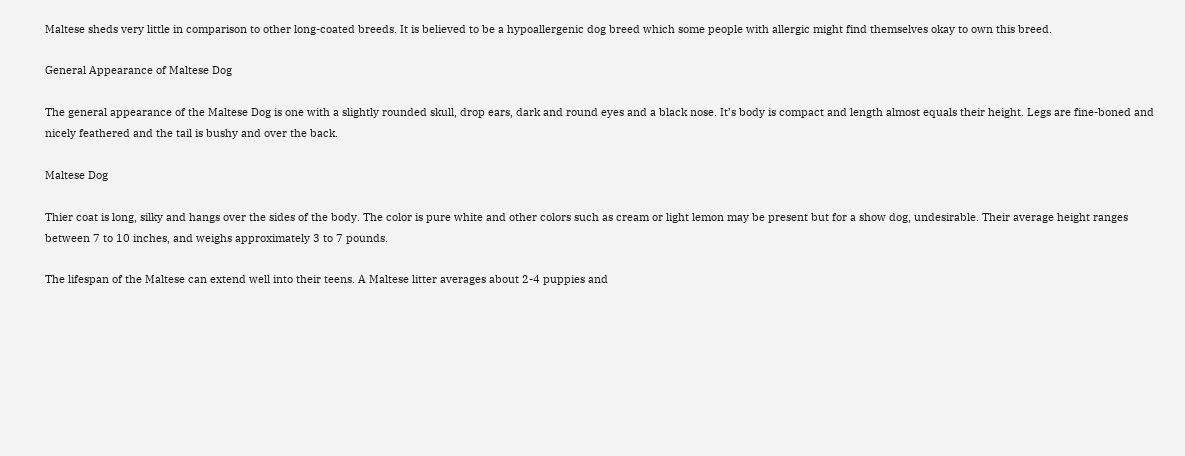Maltese sheds very little in comparison to other long-coated breeds. It is believed to be a hypoallergenic dog breed which some people with allergic might find themselves okay to own this breed.

General Appearance of Maltese Dog

The general appearance of the Maltese Dog is one with a slightly rounded skull, drop ears, dark and round eyes and a black nose. It’s body is compact and length almost equals their height. Legs are fine-boned and nicely feathered and the tail is bushy and over the back.

Maltese Dog

Thier coat is long, silky and hangs over the sides of the body. The color is pure white and other colors such as cream or light lemon may be present but for a show dog, undesirable. Their average height ranges between 7 to 10 inches, and weighs approximately 3 to 7 pounds.

The lifespan of the Maltese can extend well into their teens. A Maltese litter averages about 2-4 puppies and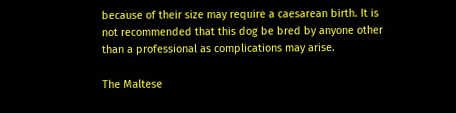because of their size may require a caesarean birth. It is not recommended that this dog be bred by anyone other than a professional as complications may arise.

The Maltese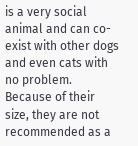is a very social animal and can co-exist with other dogs and even cats with no problem. Because of their size, they are not recommended as a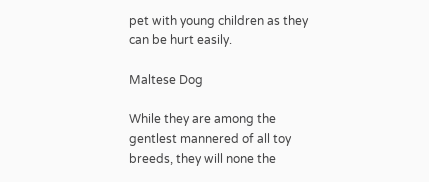pet with young children as they can be hurt easily.

Maltese Dog

While they are among the gentlest mannered of all toy breeds, they will none the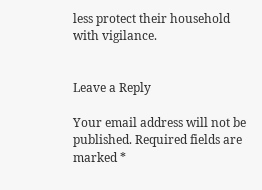less protect their household with vigilance.


Leave a Reply

Your email address will not be published. Required fields are marked *